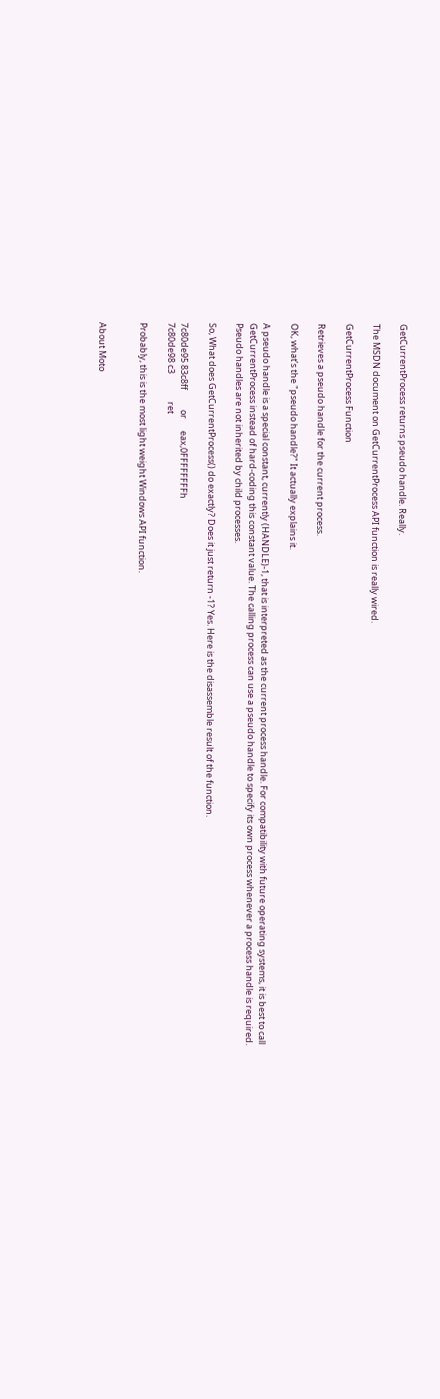GetCurrentProcess returns pseudo handle. Really.

The MSDN document on GetCurrentProcess API function is really wired.

GetCurrentProcess Function

Retrieves a pseudo handle for the current process.

OK, what’s the "pseudo handle?" It actually explains it.

A pseudo handle is a special constant, currently (HANDLE)-1, that is interpreted as the current process handle. For compatibility with future operating systems, it is best to call GetCurrentProcess instead of hard-coding this constant value. The calling process can use a pseudo handle to specify its own process whenever a process handle is required. Pseudo handles are not inherited by child processes.

So, What does GetCurrentProcess() do exactly? Does it just return -1? Yes. Here is the disassemble result of the function.

7c80de95 83c8ff          or      eax,0FFFFFFFFh
7c80de98 c3              ret

Probably, this is the most light weight Windows API function.


About Moto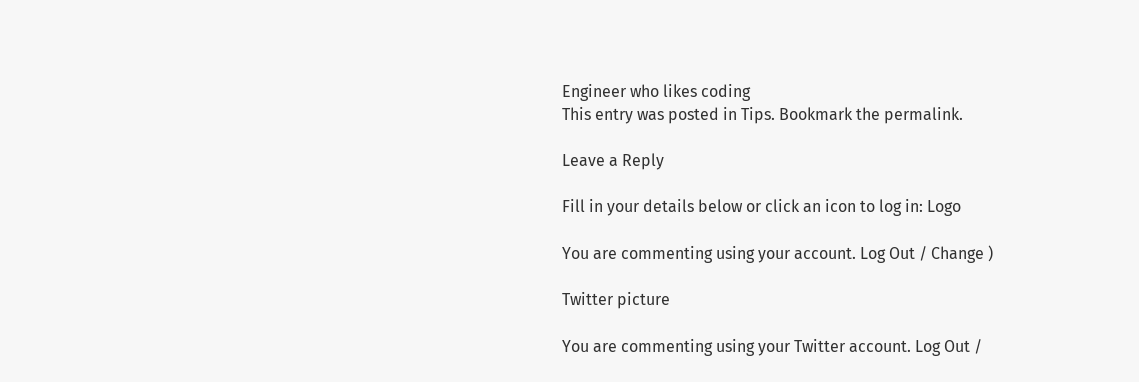Engineer who likes coding
This entry was posted in Tips. Bookmark the permalink.

Leave a Reply

Fill in your details below or click an icon to log in: Logo

You are commenting using your account. Log Out / Change )

Twitter picture

You are commenting using your Twitter account. Log Out /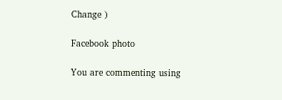Change )

Facebook photo

You are commenting using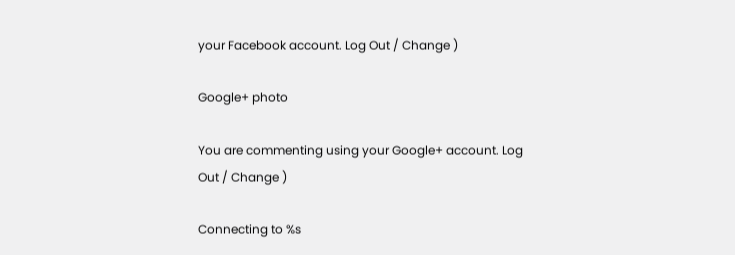your Facebook account. Log Out / Change )

Google+ photo

You are commenting using your Google+ account. Log Out / Change )

Connecting to %s